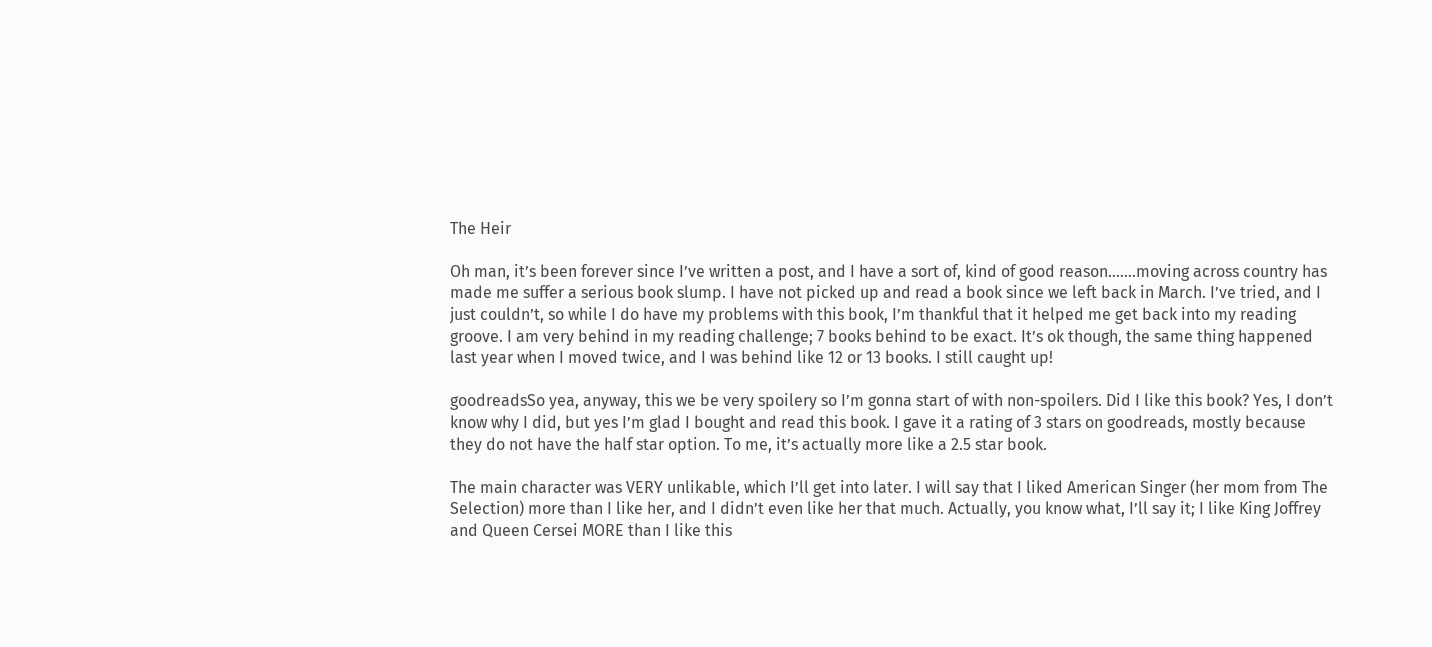The Heir

Oh man, it’s been forever since I’ve written a post, and I have a sort of, kind of good reason…….moving across country has made me suffer a serious book slump. I have not picked up and read a book since we left back in March. I’ve tried, and I just couldn’t, so while I do have my problems with this book, I’m thankful that it helped me get back into my reading groove. I am very behind in my reading challenge; 7 books behind to be exact. It’s ok though, the same thing happened last year when I moved twice, and I was behind like 12 or 13 books. I still caught up!

goodreadsSo yea, anyway, this we be very spoilery so I’m gonna start of with non-spoilers. Did I like this book? Yes, I don’t know why I did, but yes I’m glad I bought and read this book. I gave it a rating of 3 stars on goodreads, mostly because they do not have the half star option. To me, it’s actually more like a 2.5 star book.

The main character was VERY unlikable, which I’ll get into later. I will say that I liked American Singer (her mom from The Selection) more than I like her, and I didn’t even like her that much. Actually, you know what, I’ll say it; I like King Joffrey and Queen Cersei MORE than I like this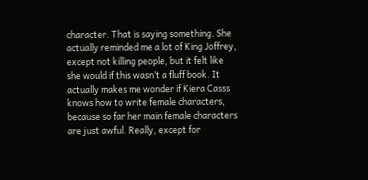character. That is saying something. She actually reminded me a lot of King Joffrey, except not killing people, but it felt like she would if this wasn’t a fluff book. It actually makes me wonder if Kiera Casss knows how to write female characters, because so far her main female characters are just awful. Really, except for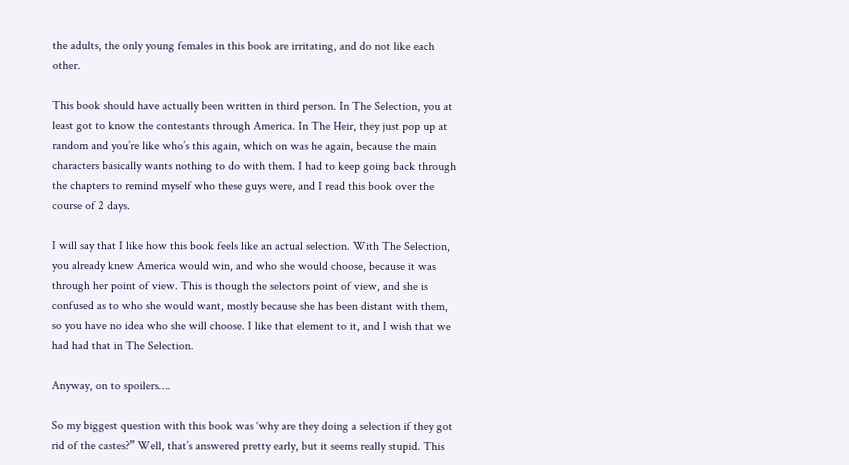the adults, the only young females in this book are irritating, and do not like each other.

This book should have actually been written in third person. In The Selection, you at least got to know the contestants through America. In The Heir, they just pop up at random and you’re like who’s this again, which on was he again, because the main characters basically wants nothing to do with them. I had to keep going back through the chapters to remind myself who these guys were, and I read this book over the course of 2 days.

I will say that I like how this book feels like an actual selection. With The Selection, you already knew America would win, and who she would choose, because it was through her point of view. This is though the selectors point of view, and she is confused as to who she would want, mostly because she has been distant with them, so you have no idea who she will choose. I like that element to it, and I wish that we had had that in The Selection.

Anyway, on to spoilers….

So my biggest question with this book was ‘why are they doing a selection if they got rid of the castes?” Well, that’s answered pretty early, but it seems really stupid. This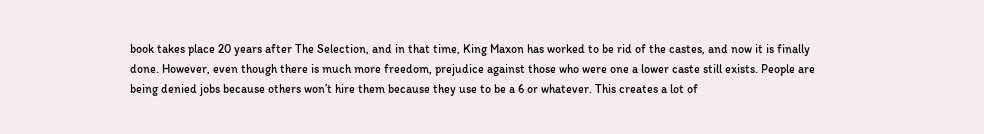book takes place 20 years after The Selection, and in that time, King Maxon has worked to be rid of the castes, and now it is finally done. However, even though there is much more freedom, prejudice against those who were one a lower caste still exists. People are being denied jobs because others won’t hire them because they use to be a 6 or whatever. This creates a lot of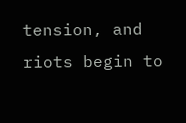tension, and riots begin to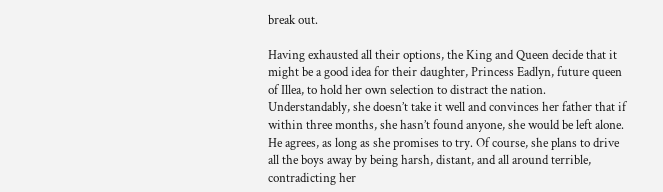break out.

Having exhausted all their options, the King and Queen decide that it might be a good idea for their daughter, Princess Eadlyn, future queen of Illea, to hold her own selection to distract the nation. Understandably, she doesn’t take it well and convinces her father that if within three months, she hasn’t found anyone, she would be left alone. He agrees, as long as she promises to try. Of course, she plans to drive all the boys away by being harsh, distant, and all around terrible, contradicting her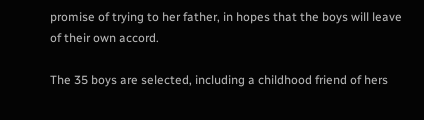promise of trying to her father, in hopes that the boys will leave of their own accord.

The 35 boys are selected, including a childhood friend of hers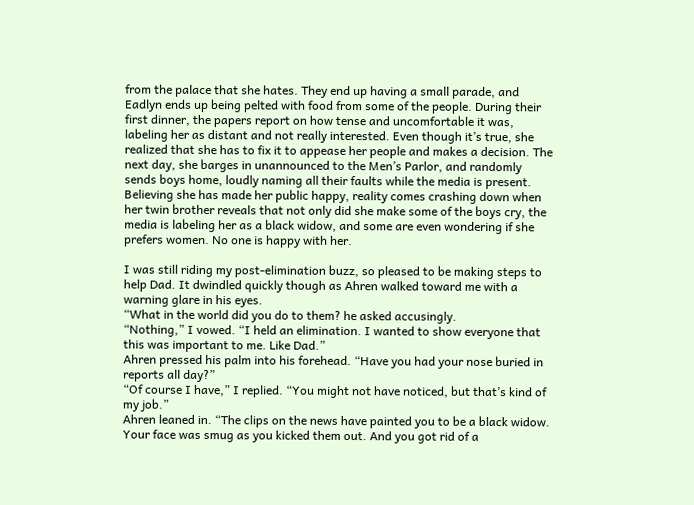from the palace that she hates. They end up having a small parade, and Eadlyn ends up being pelted with food from some of the people. During their first dinner, the papers report on how tense and uncomfortable it was, labeling her as distant and not really interested. Even though it’s true, she realized that she has to fix it to appease her people and makes a decision. The next day, she barges in unannounced to the Men’s Parlor, and randomly sends boys home, loudly naming all their faults while the media is present. Believing she has made her public happy, reality comes crashing down when her twin brother reveals that not only did she make some of the boys cry, the media is labeling her as a black widow, and some are even wondering if she prefers women. No one is happy with her.

I was still riding my post-elimination buzz, so pleased to be making steps to help Dad. It dwindled quickly though as Ahren walked toward me with a warning glare in his eyes.
“What in the world did you do to them? he asked accusingly.
“Nothing,” I vowed. “I held an elimination. I wanted to show everyone that this was important to me. Like Dad.”
Ahren pressed his palm into his forehead. “Have you had your nose buried in reports all day?”
“Of course I have,” I replied. “You might not have noticed, but that’s kind of my job.”
Ahren leaned in. “The clips on the news have painted you to be a black widow. Your face was smug as you kicked them out. And you got rid of a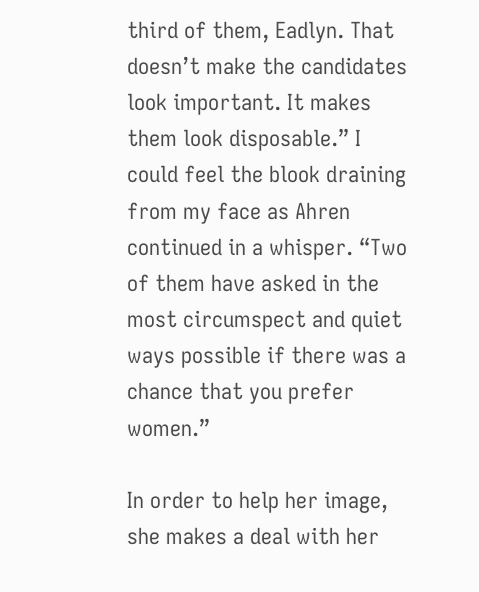third of them, Eadlyn. That doesn’t make the candidates look important. It makes them look disposable.” I could feel the blook draining from my face as Ahren continued in a whisper. “Two of them have asked in the most circumspect and quiet ways possible if there was a chance that you prefer women.”

In order to help her image, she makes a deal with her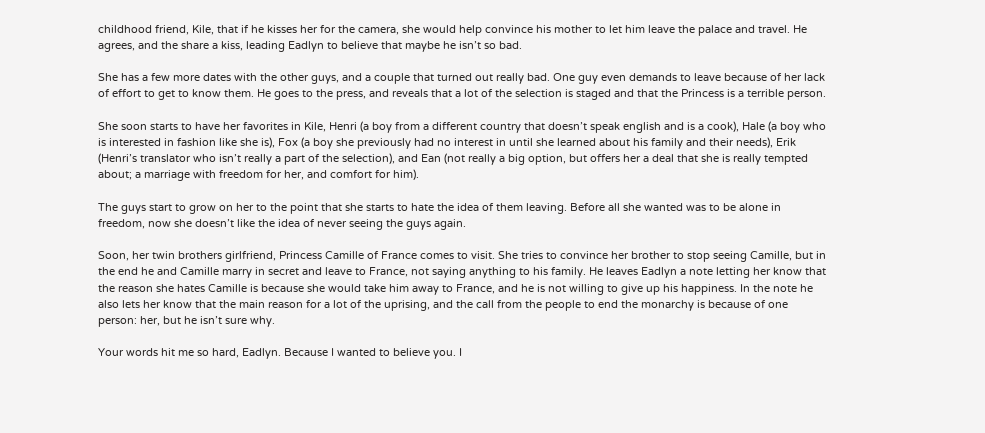childhood friend, Kile, that if he kisses her for the camera, she would help convince his mother to let him leave the palace and travel. He agrees, and the share a kiss, leading Eadlyn to believe that maybe he isn’t so bad.

She has a few more dates with the other guys, and a couple that turned out really bad. One guy even demands to leave because of her lack of effort to get to know them. He goes to the press, and reveals that a lot of the selection is staged and that the Princess is a terrible person.

She soon starts to have her favorites in Kile, Henri (a boy from a different country that doesn’t speak english and is a cook), Hale (a boy who is interested in fashion like she is), Fox (a boy she previously had no interest in until she learned about his family and their needs), Erik (Henri’s translator who isn’t really a part of the selection), and Ean (not really a big option, but offers her a deal that she is really tempted about; a marriage with freedom for her, and comfort for him).

The guys start to grow on her to the point that she starts to hate the idea of them leaving. Before all she wanted was to be alone in freedom, now she doesn’t like the idea of never seeing the guys again.

Soon, her twin brothers girlfriend, Princess Camille of France comes to visit. She tries to convince her brother to stop seeing Camille, but in the end he and Camille marry in secret and leave to France, not saying anything to his family. He leaves Eadlyn a note letting her know that the reason she hates Camille is because she would take him away to France, and he is not willing to give up his happiness. In the note he also lets her know that the main reason for a lot of the uprising, and the call from the people to end the monarchy is because of one person: her, but he isn’t sure why.

Your words hit me so hard, Eadlyn. Because I wanted to believe you. I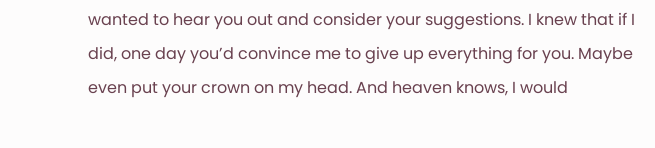wanted to hear you out and consider your suggestions. I knew that if I did, one day you’d convince me to give up everything for you. Maybe even put your crown on my head. And heaven knows, I would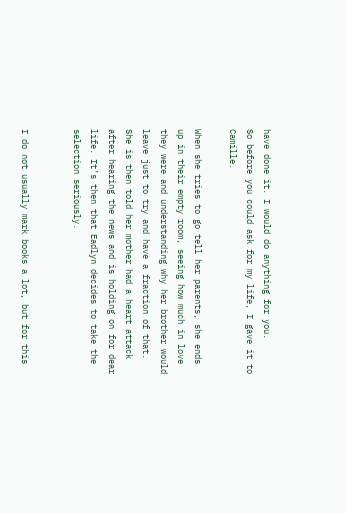have done it. I would do anything for you.
So before you could ask for my life, I gave it to Camille.

When she tries to go tell her parents, she ends up in their empty room, seeing how much in love they were and understanding why her brother would leave just to try and have a fraction of that. She is then told her mother had a heart attack after hearing the news and is holding on for dear life. It’s then that Eadlyn decides to take the selection seriously.


I do not usually mark books a lot, but for this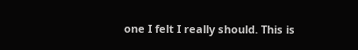one I felt I really should. This is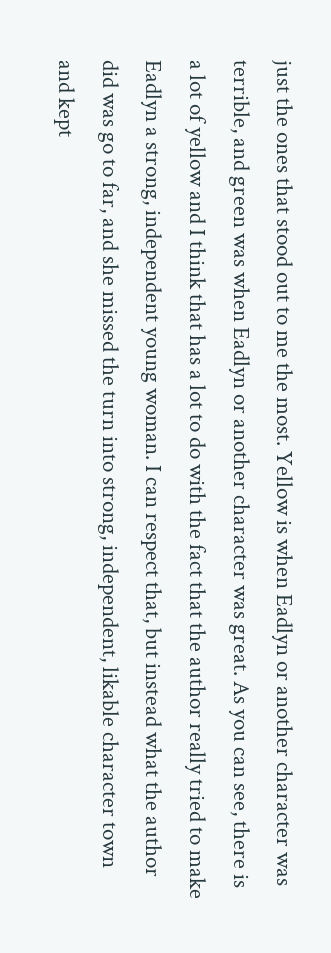just the ones that stood out to me the most. Yellow is when Eadlyn or another character was terrible, and green was when Eadlyn or another character was great. As you can see, there is a lot of yellow and I think that has a lot to do with the fact that the author really tried to make Eadlyn a strong, independent young woman. I can respect that, but instead what the author did was go to far, and she missed the turn into strong, independent, likable character town and kept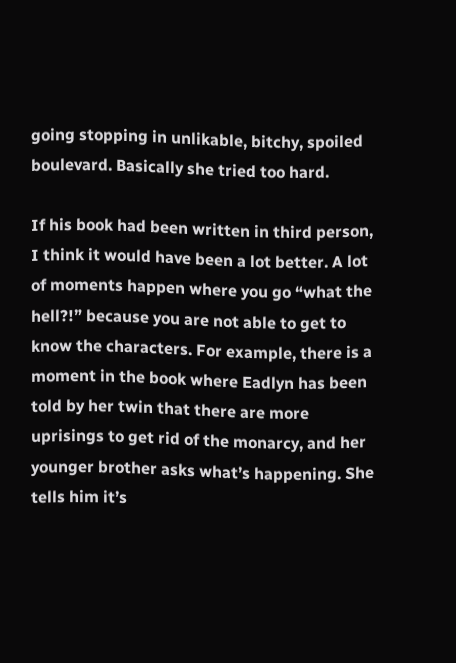going stopping in unlikable, bitchy, spoiled boulevard. Basically she tried too hard.

If his book had been written in third person, I think it would have been a lot better. A lot of moments happen where you go “what the hell?!” because you are not able to get to know the characters. For example, there is a moment in the book where Eadlyn has been told by her twin that there are more uprisings to get rid of the monarcy, and her younger brother asks what’s happening. She tells him it’s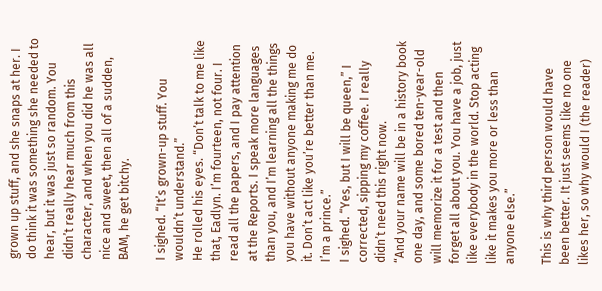grown up stuff, and she snaps at her. I do think it was something she needed to hear, but it was just so random. You didn’t really hear much from this character, and when you did he was all nice and sweet, then all of a sudden, BAM, he get bitchy.

I sighed. “It’s grown-up stuff. You wouldn’t understand.”
He rolled his eyes. “Don’t talk to me like that, Eadlyn. I’m fourteen, not four. I read all the papers, and I pay attention at the Reports. I speak more languages than you, and I’m learning all the things you have without anyone making me do it. Don’t act like you’re better than me. I’m a prince.”
I sighed. “Yes, but I will be queen,” I corrected, sipping my coffee. I really didn’t need this right now.
“And your name will be in a history book one day, and some bored ten-year-old will memorize it for a test and then forget all about you. You have a job, just like everybody in the world. Stop acting like it makes you more or less than anyone else.”

This is why third person would have been better. It just seems like no one likes her, so why would I (the reader)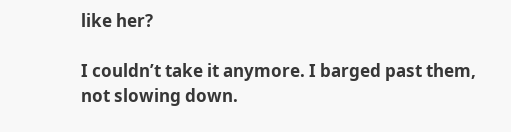like her?

I couldn’t take it anymore. I barged past them, not slowing down.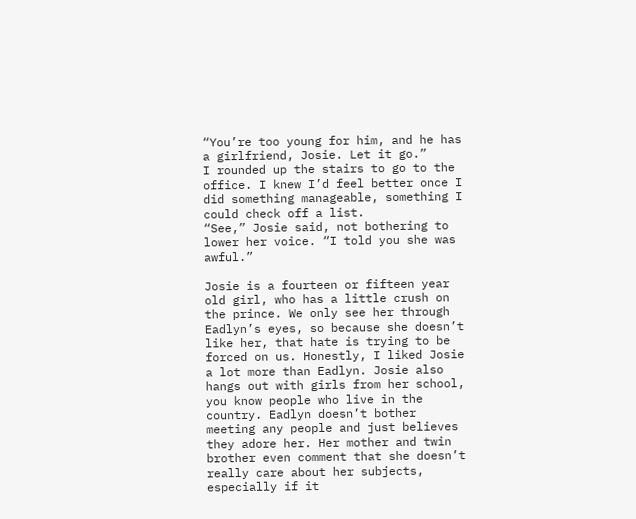“You’re too young for him, and he has a girlfriend, Josie. Let it go.”
I rounded up the stairs to go to the office. I knew I’d feel better once I did something manageable, something I could check off a list.
“See,” Josie said, not bothering to lower her voice. “I told you she was awful.”

Josie is a fourteen or fifteen year old girl, who has a little crush on the prince. We only see her through Eadlyn’s eyes, so because she doesn’t like her, that hate is trying to be forced on us. Honestly, I liked Josie a lot more than Eadlyn. Josie also hangs out with girls from her school, you know people who live in the country. Eadlyn doesn’t bother meeting any people and just believes they adore her. Her mother and twin brother even comment that she doesn’t really care about her subjects, especially if it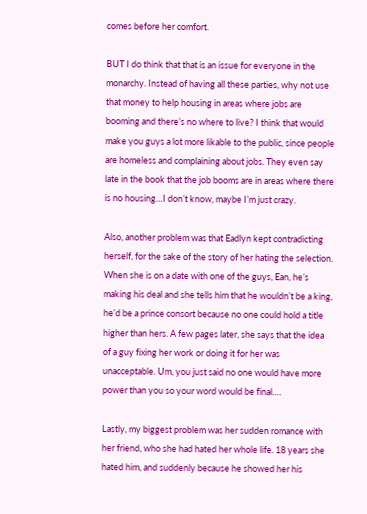comes before her comfort.

BUT I do think that that is an issue for everyone in the monarchy. Instead of having all these parties, why not use that money to help housing in areas where jobs are booming and there’s no where to live? I think that would make you guys a lot more likable to the public, since people are homeless and complaining about jobs. They even say late in the book that the job booms are in areas where there is no housing…I don’t know, maybe I’m just crazy.

Also, another problem was that Eadlyn kept contradicting herself, for the sake of the story of her hating the selection. When she is on a date with one of the guys, Ean, he’s making his deal and she tells him that he wouldn’t be a king, he’d be a prince consort because no one could hold a title higher than hers. A few pages later, she says that the idea of a guy fixing her work or doing it for her was unacceptable. Um, you just said no one would have more power than you so your word would be final….

Lastly, my biggest problem was her sudden romance with her friend, who she had hated her whole life. 18 years she hated him, and suddenly because he showed her his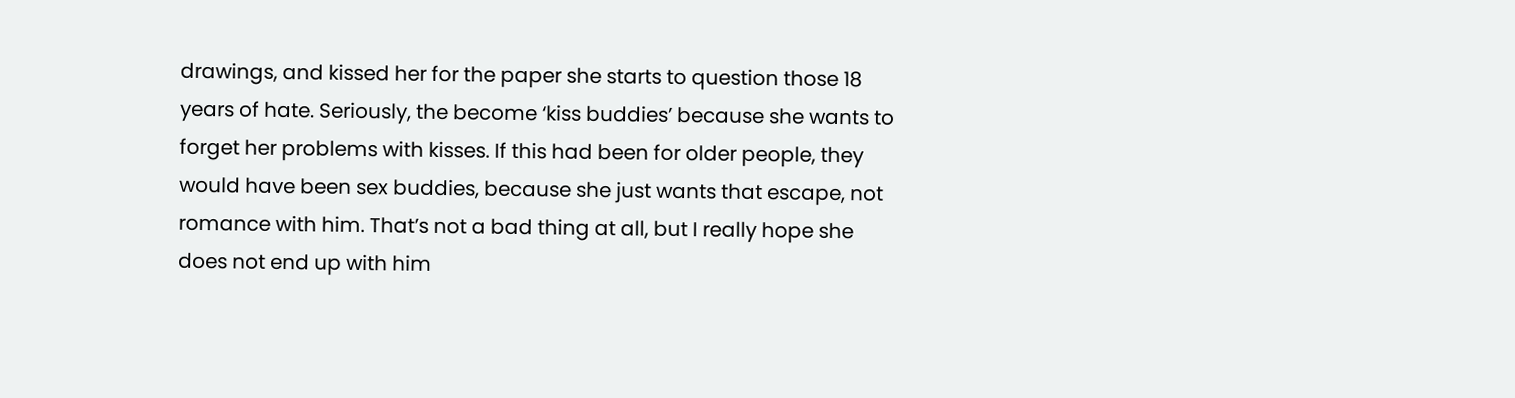drawings, and kissed her for the paper she starts to question those 18 years of hate. Seriously, the become ‘kiss buddies’ because she wants to forget her problems with kisses. If this had been for older people, they would have been sex buddies, because she just wants that escape, not romance with him. That’s not a bad thing at all, but I really hope she does not end up with him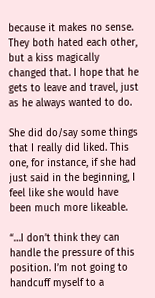because it makes no sense. They both hated each other, but a kiss magically changed that. I hope that he gets to leave and travel, just as he always wanted to do.

She did do/say some things that I really did liked. This one, for instance, if she had just said in the beginning, I feel like she would have been much more likeable.

“…I don’t think they can handle the pressure of this position. I’m not going to handcuff myself to a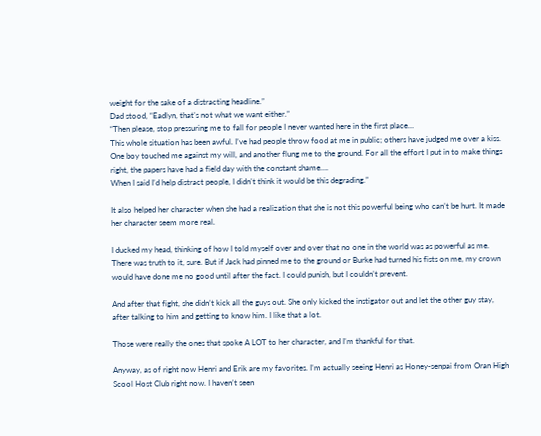weight for the sake of a distracting headline.”
Dad stood, “Eadlyn, that’s not what we want either.”
“Then please, stop pressuring me to fall for people I never wanted here in the first place…
This whole situation has been awful. I’ve had people throw food at me in public; others have judged me over a kiss. One boy touched me against my will, and another flung me to the ground. For all the effort I put in to make things right, the papers have had a field day with the constant shame….
When I said I’d help distract people, I didn’t think it would be this degrading.”

It also helped her character when she had a realization that she is not this powerful being who can’t be hurt. It made her character seem more real.

I ducked my head, thinking of how I told myself over and over that no one in the world was as powerful as me. There was truth to it, sure. But if Jack had pinned me to the ground or Burke had turned his fists on me, my crown would have done me no good until after the fact. I could punish, but I couldn’t prevent.

And after that fight, she didn’t kick all the guys out. She only kicked the instigator out and let the other guy stay, after talking to him and getting to know him. I like that a lot.

Those were really the ones that spoke A LOT to her character, and I’m thankful for that.

Anyway, as of right now Henri and Erik are my favorites. I’m actually seeing Henri as Honey-senpai from Oran High Scool Host Club right now. I haven’t seen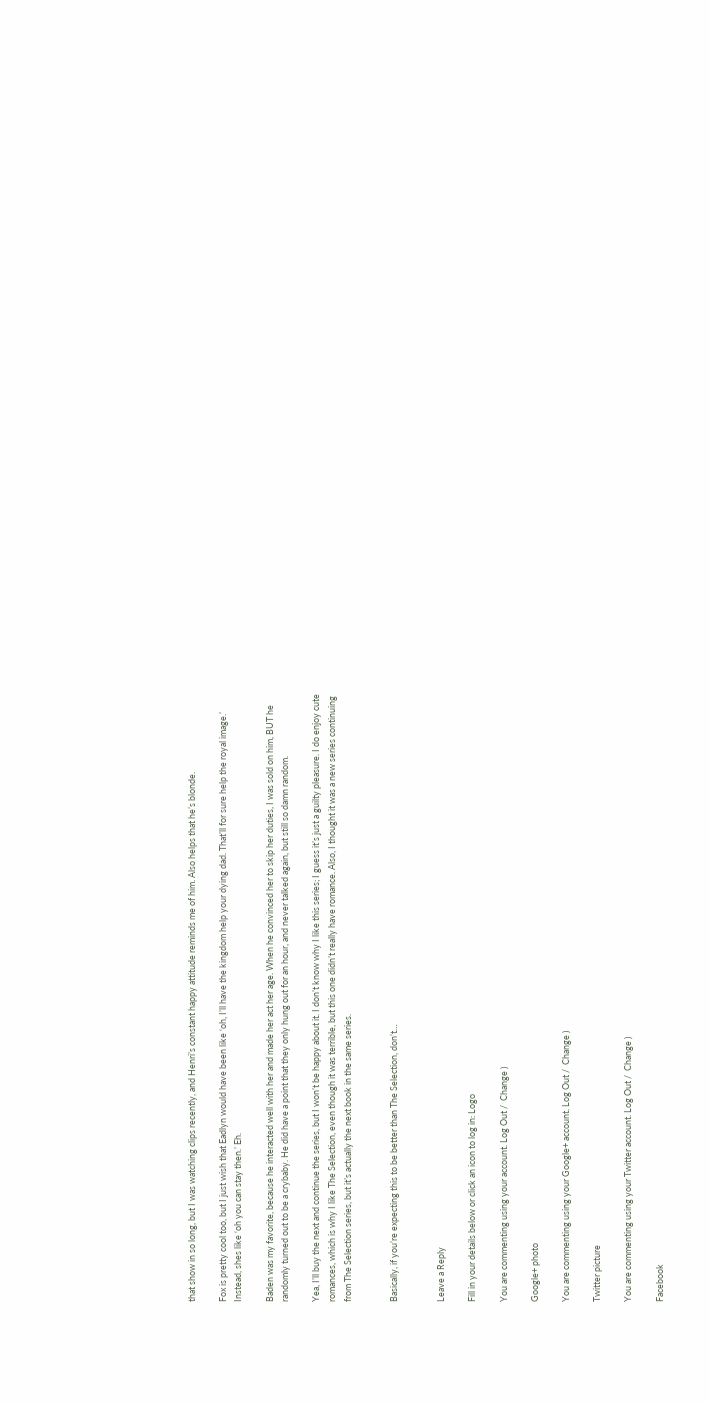that show in so long, but I was watching clips recently, and Henri’s constant happy attitude reminds me of him. Also helps that he’s blonde.

Fox is pretty cool too, but I just wish that Eadlyn would have been like ‘oh, I’ll have the kingdom help your dying dad. That’ll for sure help the royal image.’ Instead, shes like ‘oh you can stay then.’ Eh.

Baden was my favorite, because he interacted well with her and made her act her age. When he convinced her to skip her duties, I was sold on him, BUT he randomly turned out to be a crybaby. He did have a point that they only hung out for an hour, and never talked again, but still so damn random.

Yea, I’ll buy the next and continue the series, but I won’t be happy about it. I don’t know why I like this series; I guess it’s just a guilty pleasure. I do enjoy cute romances, which is why I like The Selection, even though it was terrible, but this one didn’t really have romance. Also, I thought it was a new series continuing from The Selection series, but it’s actually the next book in the same series.


Basically, if you’re expecting this to be better than The Selection, don’t…


Leave a Reply

Fill in your details below or click an icon to log in: Logo

You are commenting using your account. Log Out /  Change )

Google+ photo

You are commenting using your Google+ account. Log Out /  Change )

Twitter picture

You are commenting using your Twitter account. Log Out /  Change )

Facebook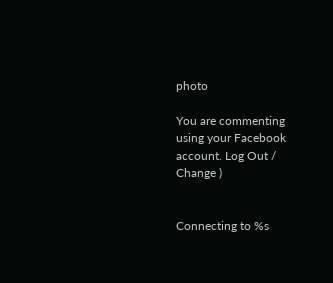photo

You are commenting using your Facebook account. Log Out /  Change )


Connecting to %s